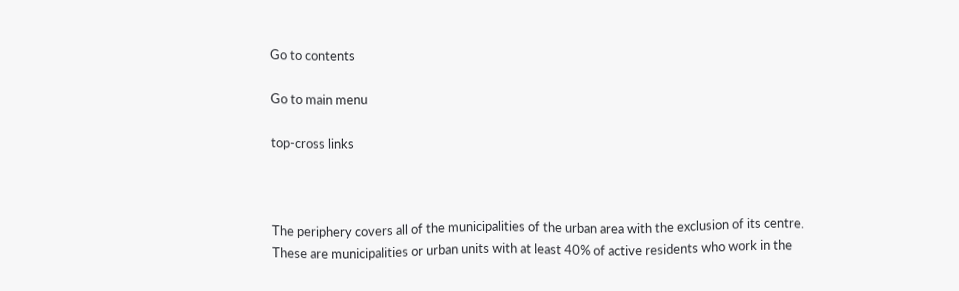Go to contents

Go to main menu

top-cross links



The periphery covers all of the municipalities of the urban area with the exclusion of its centre.
These are municipalities or urban units with at least 40% of active residents who work in the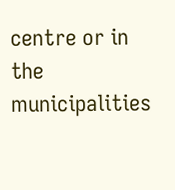centre or in the municipalities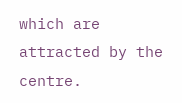which are attracted by the centre.